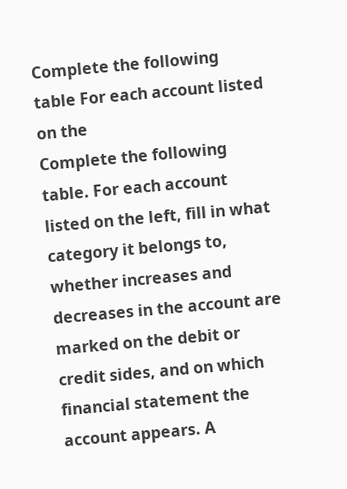Complete the following table For each account listed on the
Complete the following table. For each account listed on the left, fill in what category it belongs to, whether increases and decreases in the account are marked on the debit or credit sides, and on which financial statement the account appears. A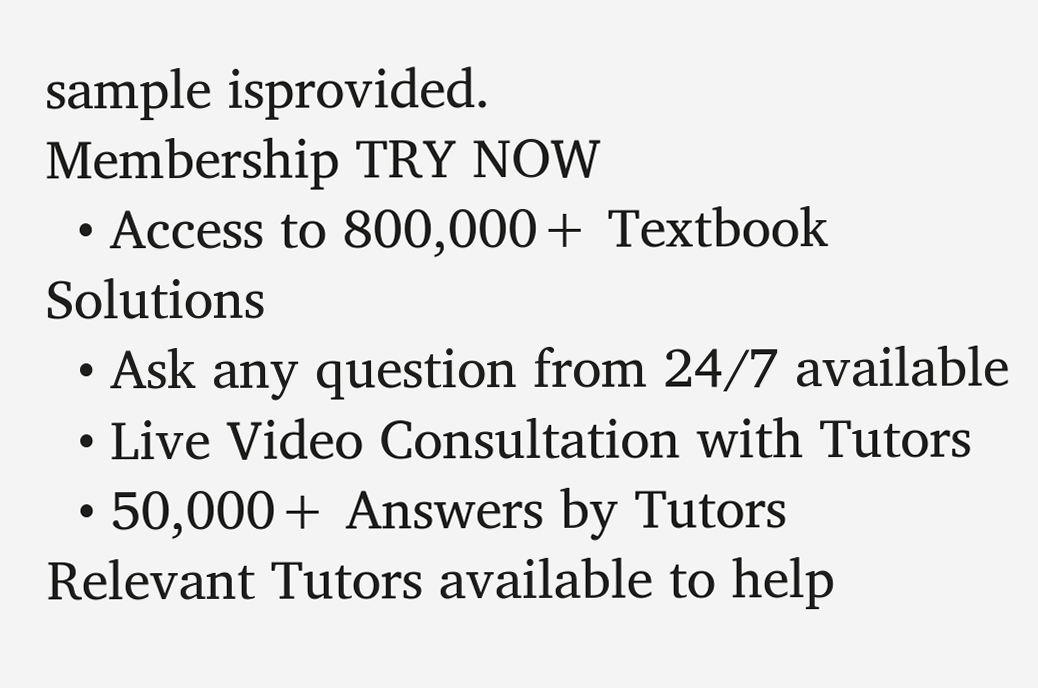sample isprovided.
Membership TRY NOW
  • Access to 800,000+ Textbook Solutions
  • Ask any question from 24/7 available
  • Live Video Consultation with Tutors
  • 50,000+ Answers by Tutors
Relevant Tutors available to help